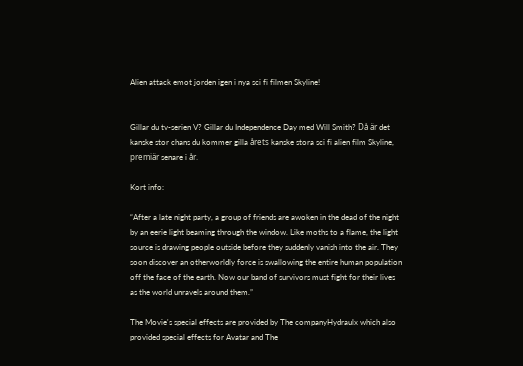Alien attack emot jorden igen i nya sci fi filmen Skyline!


Gillar du tv-serien V? Gillar du Independence Day med Will Smith? Då är det kanske stor chans du kommer gilla årets kanske stora sci fi alien film Skyline, premiär senare i år.

Kort info:

“After a late night party, a group of friends are awoken in the dead of the night by an eerie light beaming through the window. Like moths to a flame, the light source is drawing people outside before they suddenly vanish into the air. They soon discover an otherworldly force is swallowing the entire human population off the face of the earth. Now our band of survivors must fight for their lives as the world unravels around them.”

The Movie's special effects are provided by The companyHydraulx which also provided special effects for Avatar and The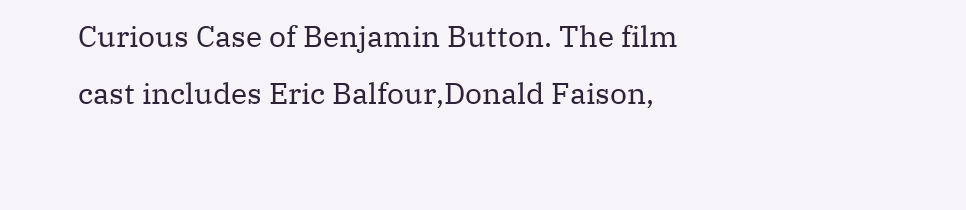Curious Case of Benjamin Button. The film cast includes Eric Balfour,Donald Faison,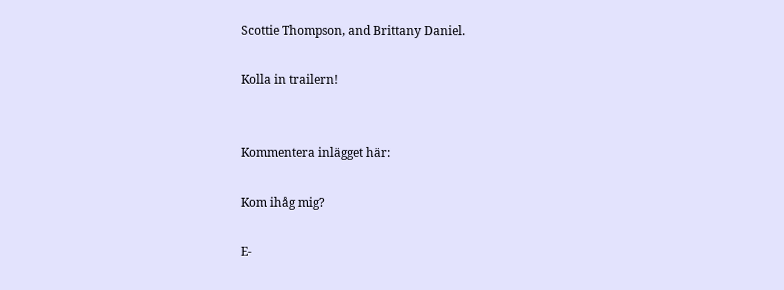Scottie Thompson, and Brittany Daniel.

Kolla in trailern!


Kommentera inlägget här:

Kom ihåg mig?

E-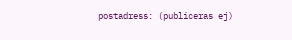postadress: (publiceras ej)